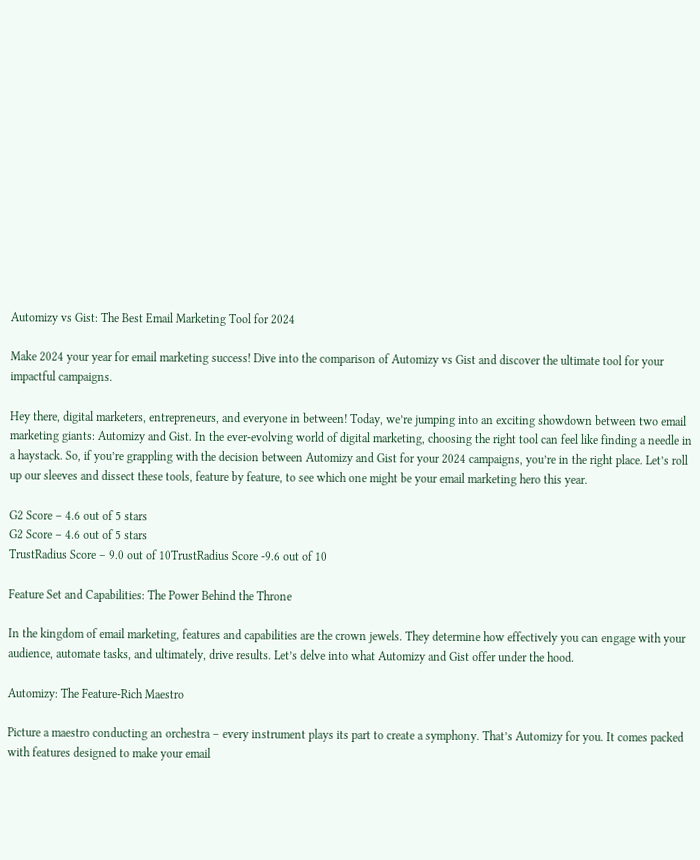Automizy vs Gist: The Best Email Marketing Tool for 2024

Make 2024 your year for email marketing success! Dive into the comparison of Automizy vs Gist and discover the ultimate tool for your impactful campaigns.

Hey there, digital marketers, entrepreneurs, and everyone in between! Today, we’re jumping into an exciting showdown between two email marketing giants: Automizy and Gist. In the ever-evolving world of digital marketing, choosing the right tool can feel like finding a needle in a haystack. So, if you’re grappling with the decision between Automizy and Gist for your 2024 campaigns, you’re in the right place. Let’s roll up our sleeves and dissect these tools, feature by feature, to see which one might be your email marketing hero this year.

G2 Score – 4.6 out of 5 stars
G2 Score – 4.6 out of 5 stars
TrustRadius Score – 9.0 out of 10TrustRadius Score -9.6 out of 10

Feature Set and Capabilities: The Power Behind the Throne

In the kingdom of email marketing, features and capabilities are the crown jewels. They determine how effectively you can engage with your audience, automate tasks, and ultimately, drive results. Let’s delve into what Automizy and Gist offer under the hood.

Automizy: The Feature-Rich Maestro

Picture a maestro conducting an orchestra – every instrument plays its part to create a symphony. That’s Automizy for you. It comes packed with features designed to make your email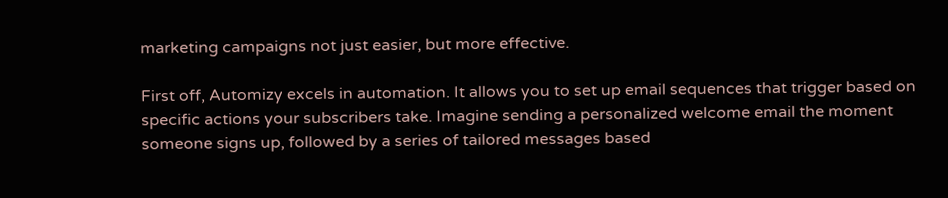marketing campaigns not just easier, but more effective.

First off, Automizy excels in automation. It allows you to set up email sequences that trigger based on specific actions your subscribers take. Imagine sending a personalized welcome email the moment someone signs up, followed by a series of tailored messages based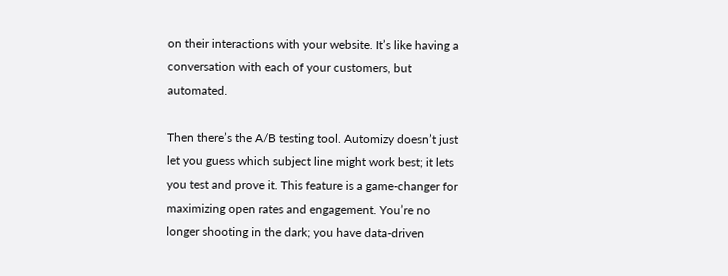on their interactions with your website. It’s like having a conversation with each of your customers, but automated.

Then there’s the A/B testing tool. Automizy doesn’t just let you guess which subject line might work best; it lets you test and prove it. This feature is a game-changer for maximizing open rates and engagement. You’re no longer shooting in the dark; you have data-driven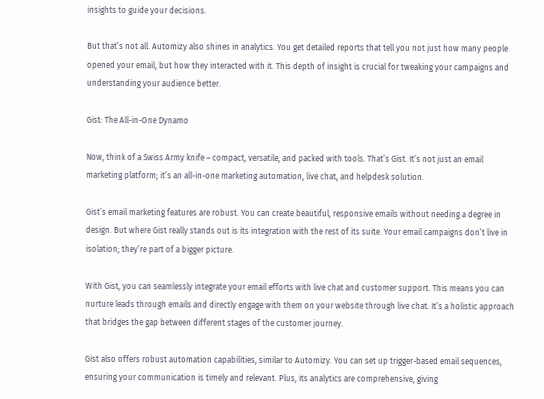insights to guide your decisions.

But that’s not all. Automizy also shines in analytics. You get detailed reports that tell you not just how many people opened your email, but how they interacted with it. This depth of insight is crucial for tweaking your campaigns and understanding your audience better.

Gist: The All-in-One Dynamo

Now, think of a Swiss Army knife – compact, versatile, and packed with tools. That’s Gist. It’s not just an email marketing platform; it’s an all-in-one marketing automation, live chat, and helpdesk solution.

Gist’s email marketing features are robust. You can create beautiful, responsive emails without needing a degree in design. But where Gist really stands out is its integration with the rest of its suite. Your email campaigns don’t live in isolation; they’re part of a bigger picture.

With Gist, you can seamlessly integrate your email efforts with live chat and customer support. This means you can nurture leads through emails and directly engage with them on your website through live chat. It’s a holistic approach that bridges the gap between different stages of the customer journey.

Gist also offers robust automation capabilities, similar to Automizy. You can set up trigger-based email sequences, ensuring your communication is timely and relevant. Plus, its analytics are comprehensive, giving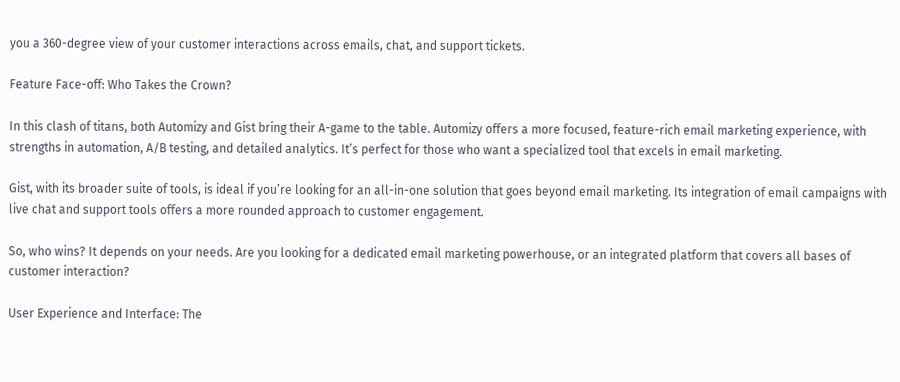you a 360-degree view of your customer interactions across emails, chat, and support tickets.

Feature Face-off: Who Takes the Crown?

In this clash of titans, both Automizy and Gist bring their A-game to the table. Automizy offers a more focused, feature-rich email marketing experience, with strengths in automation, A/B testing, and detailed analytics. It’s perfect for those who want a specialized tool that excels in email marketing.

Gist, with its broader suite of tools, is ideal if you’re looking for an all-in-one solution that goes beyond email marketing. Its integration of email campaigns with live chat and support tools offers a more rounded approach to customer engagement.

So, who wins? It depends on your needs. Are you looking for a dedicated email marketing powerhouse, or an integrated platform that covers all bases of customer interaction?

User Experience and Interface: The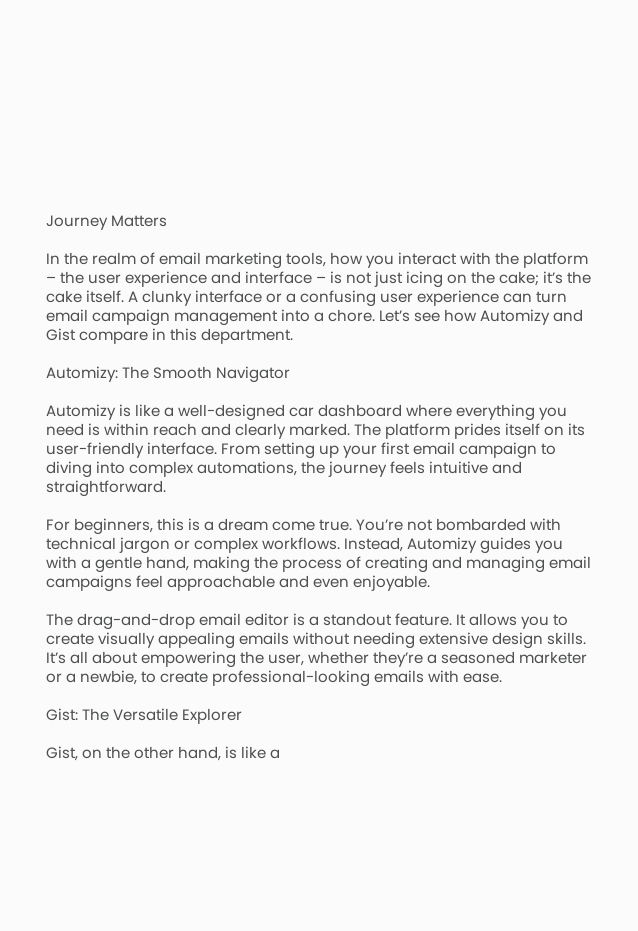Journey Matters

In the realm of email marketing tools, how you interact with the platform – the user experience and interface – is not just icing on the cake; it’s the cake itself. A clunky interface or a confusing user experience can turn email campaign management into a chore. Let’s see how Automizy and Gist compare in this department.

Automizy: The Smooth Navigator

Automizy is like a well-designed car dashboard where everything you need is within reach and clearly marked. The platform prides itself on its user-friendly interface. From setting up your first email campaign to diving into complex automations, the journey feels intuitive and straightforward.

For beginners, this is a dream come true. You’re not bombarded with technical jargon or complex workflows. Instead, Automizy guides you with a gentle hand, making the process of creating and managing email campaigns feel approachable and even enjoyable.

The drag-and-drop email editor is a standout feature. It allows you to create visually appealing emails without needing extensive design skills. It’s all about empowering the user, whether they’re a seasoned marketer or a newbie, to create professional-looking emails with ease.

Gist: The Versatile Explorer

Gist, on the other hand, is like a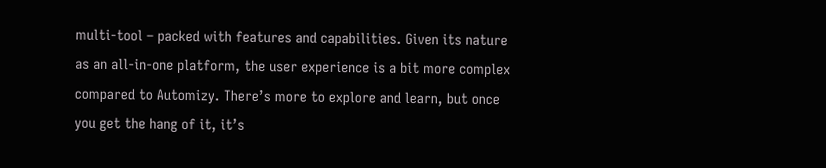multi-tool – packed with features and capabilities. Given its nature as an all-in-one platform, the user experience is a bit more complex compared to Automizy. There’s more to explore and learn, but once you get the hang of it, it’s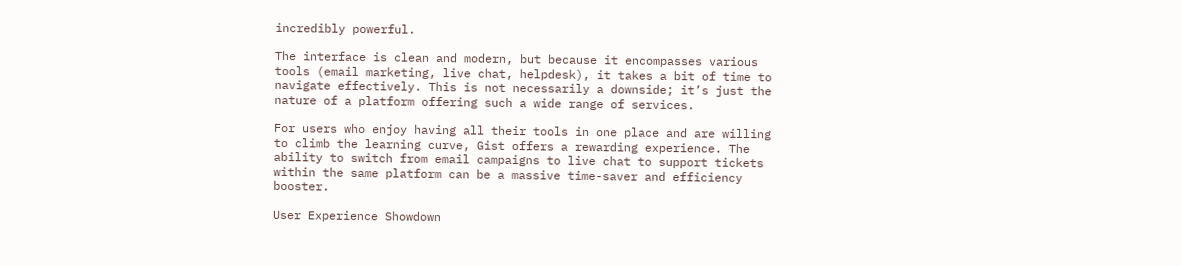incredibly powerful.

The interface is clean and modern, but because it encompasses various tools (email marketing, live chat, helpdesk), it takes a bit of time to navigate effectively. This is not necessarily a downside; it’s just the nature of a platform offering such a wide range of services.

For users who enjoy having all their tools in one place and are willing to climb the learning curve, Gist offers a rewarding experience. The ability to switch from email campaigns to live chat to support tickets within the same platform can be a massive time-saver and efficiency booster.

User Experience Showdown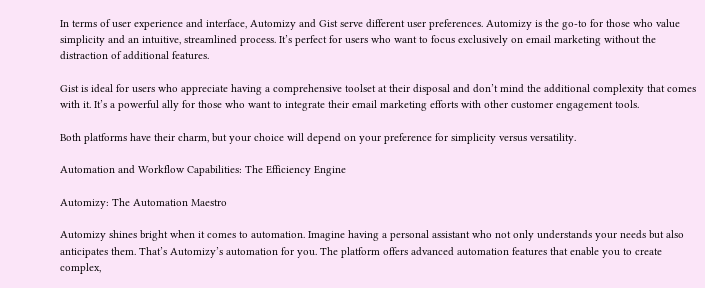In terms of user experience and interface, Automizy and Gist serve different user preferences. Automizy is the go-to for those who value simplicity and an intuitive, streamlined process. It’s perfect for users who want to focus exclusively on email marketing without the distraction of additional features.

Gist is ideal for users who appreciate having a comprehensive toolset at their disposal and don’t mind the additional complexity that comes with it. It’s a powerful ally for those who want to integrate their email marketing efforts with other customer engagement tools.

Both platforms have their charm, but your choice will depend on your preference for simplicity versus versatility.

Automation and Workflow Capabilities: The Efficiency Engine

Automizy: The Automation Maestro

Automizy shines bright when it comes to automation. Imagine having a personal assistant who not only understands your needs but also anticipates them. That’s Automizy’s automation for you. The platform offers advanced automation features that enable you to create complex,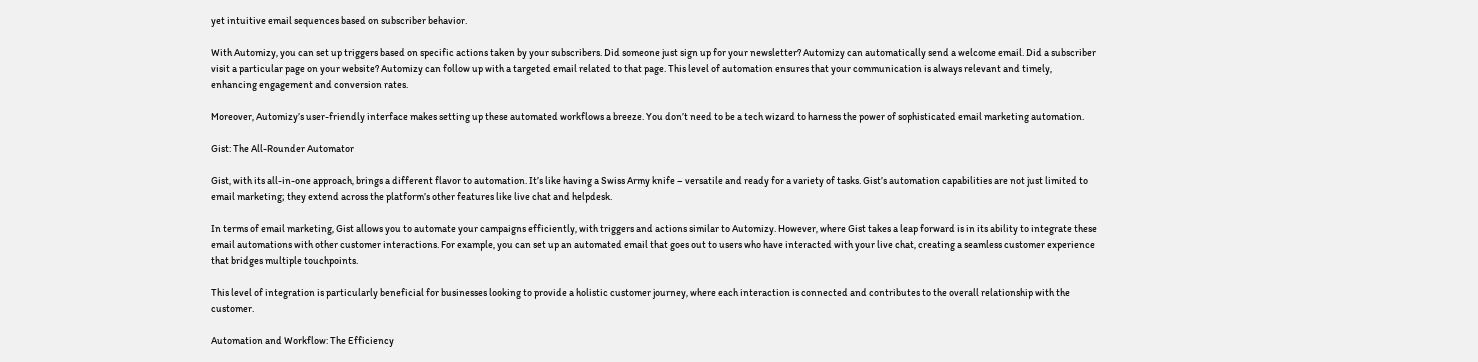yet intuitive email sequences based on subscriber behavior.

With Automizy, you can set up triggers based on specific actions taken by your subscribers. Did someone just sign up for your newsletter? Automizy can automatically send a welcome email. Did a subscriber visit a particular page on your website? Automizy can follow up with a targeted email related to that page. This level of automation ensures that your communication is always relevant and timely, enhancing engagement and conversion rates.

Moreover, Automizy’s user-friendly interface makes setting up these automated workflows a breeze. You don’t need to be a tech wizard to harness the power of sophisticated email marketing automation.

Gist: The All-Rounder Automator

Gist, with its all-in-one approach, brings a different flavor to automation. It’s like having a Swiss Army knife – versatile and ready for a variety of tasks. Gist’s automation capabilities are not just limited to email marketing; they extend across the platform’s other features like live chat and helpdesk.

In terms of email marketing, Gist allows you to automate your campaigns efficiently, with triggers and actions similar to Automizy. However, where Gist takes a leap forward is in its ability to integrate these email automations with other customer interactions. For example, you can set up an automated email that goes out to users who have interacted with your live chat, creating a seamless customer experience that bridges multiple touchpoints.

This level of integration is particularly beneficial for businesses looking to provide a holistic customer journey, where each interaction is connected and contributes to the overall relationship with the customer.

Automation and Workflow: The Efficiency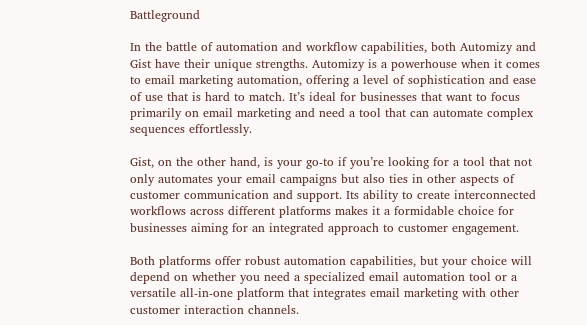Battleground

In the battle of automation and workflow capabilities, both Automizy and Gist have their unique strengths. Automizy is a powerhouse when it comes to email marketing automation, offering a level of sophistication and ease of use that is hard to match. It’s ideal for businesses that want to focus primarily on email marketing and need a tool that can automate complex sequences effortlessly.

Gist, on the other hand, is your go-to if you’re looking for a tool that not only automates your email campaigns but also ties in other aspects of customer communication and support. Its ability to create interconnected workflows across different platforms makes it a formidable choice for businesses aiming for an integrated approach to customer engagement.

Both platforms offer robust automation capabilities, but your choice will depend on whether you need a specialized email automation tool or a versatile all-in-one platform that integrates email marketing with other customer interaction channels.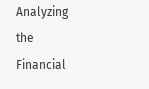Analyzing the Financial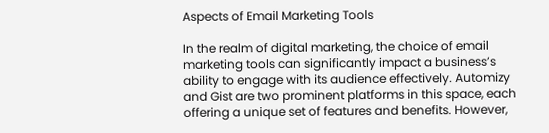Aspects of Email Marketing Tools

In the realm of digital marketing, the choice of email marketing tools can significantly impact a business’s ability to engage with its audience effectively. Automizy and Gist are two prominent platforms in this space, each offering a unique set of features and benefits. However,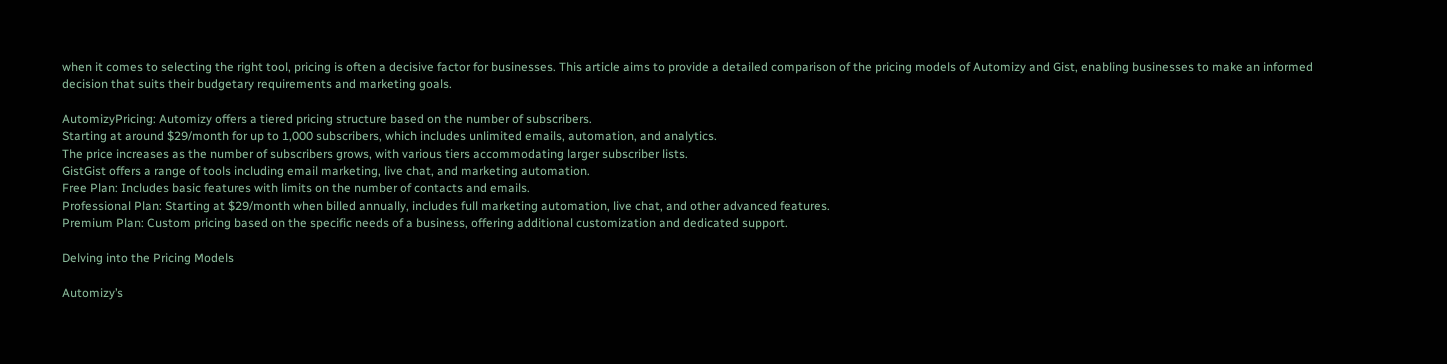when it comes to selecting the right tool, pricing is often a decisive factor for businesses. This article aims to provide a detailed comparison of the pricing models of Automizy and Gist, enabling businesses to make an informed decision that suits their budgetary requirements and marketing goals.

AutomizyPricing: Automizy offers a tiered pricing structure based on the number of subscribers.
Starting at around $29/month for up to 1,000 subscribers, which includes unlimited emails, automation, and analytics.
The price increases as the number of subscribers grows, with various tiers accommodating larger subscriber lists.
GistGist offers a range of tools including email marketing, live chat, and marketing automation.
Free Plan: Includes basic features with limits on the number of contacts and emails.
Professional Plan: Starting at $29/month when billed annually, includes full marketing automation, live chat, and other advanced features.
Premium Plan: Custom pricing based on the specific needs of a business, offering additional customization and dedicated support.

Delving into the Pricing Models

Automizy’s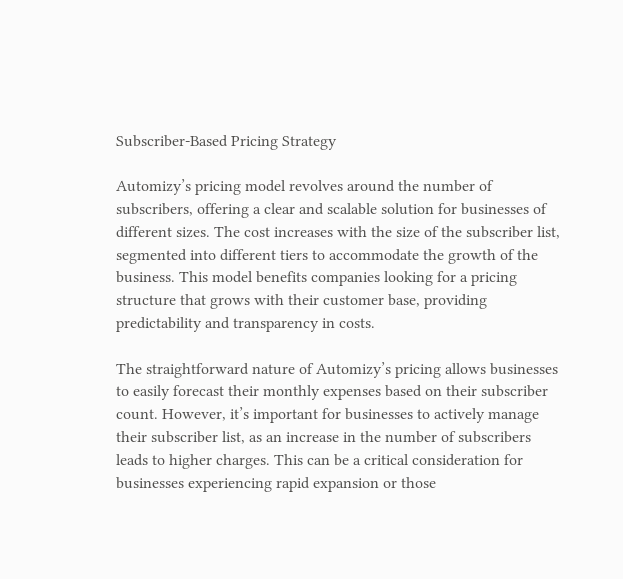Subscriber-Based Pricing Strategy

Automizy’s pricing model revolves around the number of subscribers, offering a clear and scalable solution for businesses of different sizes. The cost increases with the size of the subscriber list, segmented into different tiers to accommodate the growth of the business. This model benefits companies looking for a pricing structure that grows with their customer base, providing predictability and transparency in costs.

The straightforward nature of Automizy’s pricing allows businesses to easily forecast their monthly expenses based on their subscriber count. However, it’s important for businesses to actively manage their subscriber list, as an increase in the number of subscribers leads to higher charges. This can be a critical consideration for businesses experiencing rapid expansion or those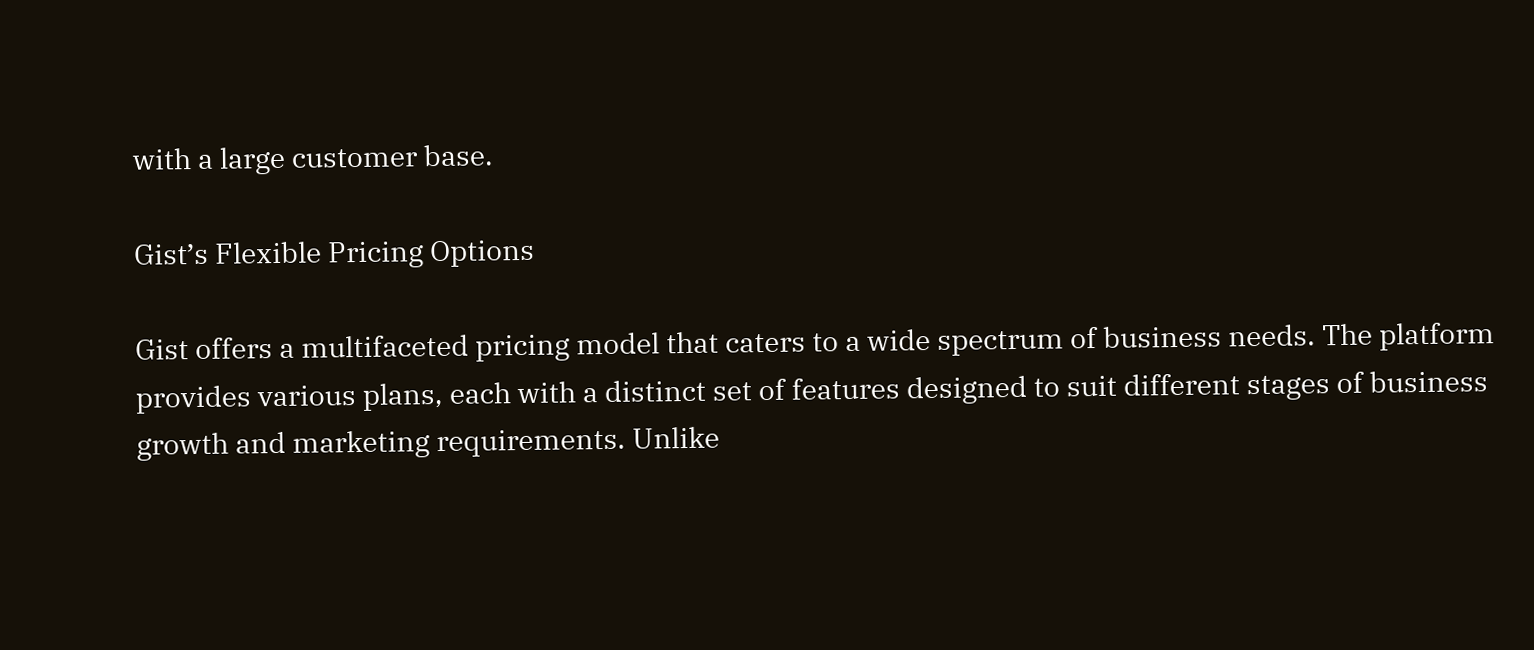with a large customer base.

Gist’s Flexible Pricing Options

Gist offers a multifaceted pricing model that caters to a wide spectrum of business needs. The platform provides various plans, each with a distinct set of features designed to suit different stages of business growth and marketing requirements. Unlike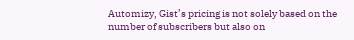Automizy, Gist’s pricing is not solely based on the number of subscribers but also on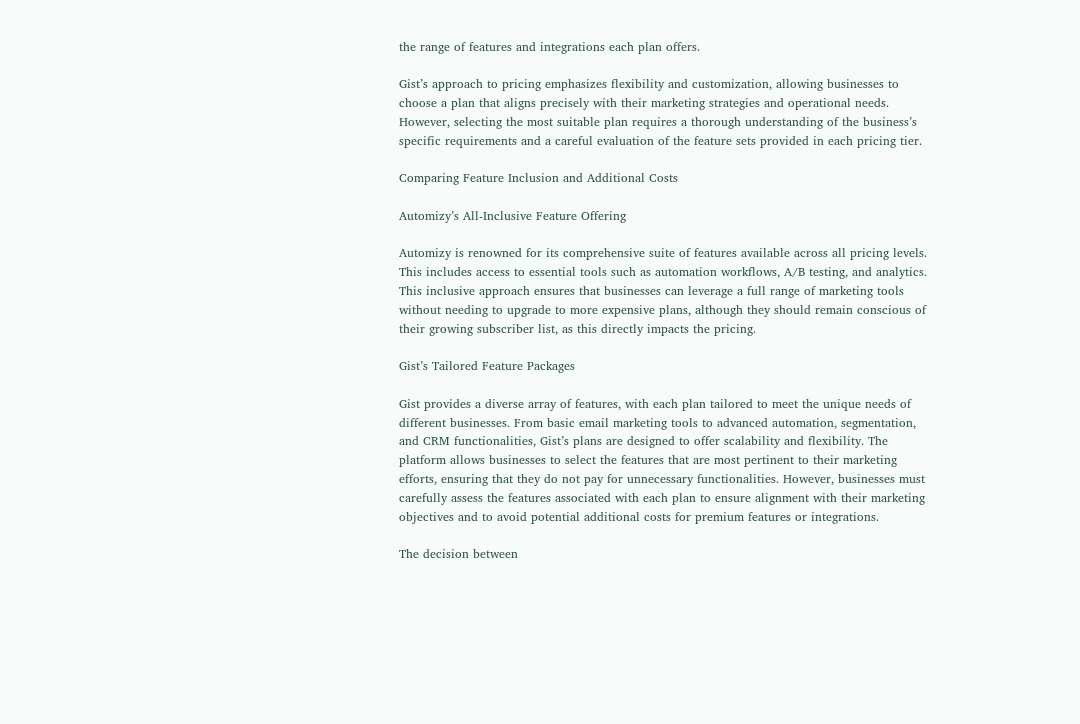the range of features and integrations each plan offers.

Gist’s approach to pricing emphasizes flexibility and customization, allowing businesses to choose a plan that aligns precisely with their marketing strategies and operational needs. However, selecting the most suitable plan requires a thorough understanding of the business’s specific requirements and a careful evaluation of the feature sets provided in each pricing tier.

Comparing Feature Inclusion and Additional Costs

Automizy’s All-Inclusive Feature Offering

Automizy is renowned for its comprehensive suite of features available across all pricing levels. This includes access to essential tools such as automation workflows, A/B testing, and analytics. This inclusive approach ensures that businesses can leverage a full range of marketing tools without needing to upgrade to more expensive plans, although they should remain conscious of their growing subscriber list, as this directly impacts the pricing.

Gist’s Tailored Feature Packages

Gist provides a diverse array of features, with each plan tailored to meet the unique needs of different businesses. From basic email marketing tools to advanced automation, segmentation, and CRM functionalities, Gist’s plans are designed to offer scalability and flexibility. The platform allows businesses to select the features that are most pertinent to their marketing efforts, ensuring that they do not pay for unnecessary functionalities. However, businesses must carefully assess the features associated with each plan to ensure alignment with their marketing objectives and to avoid potential additional costs for premium features or integrations.

The decision between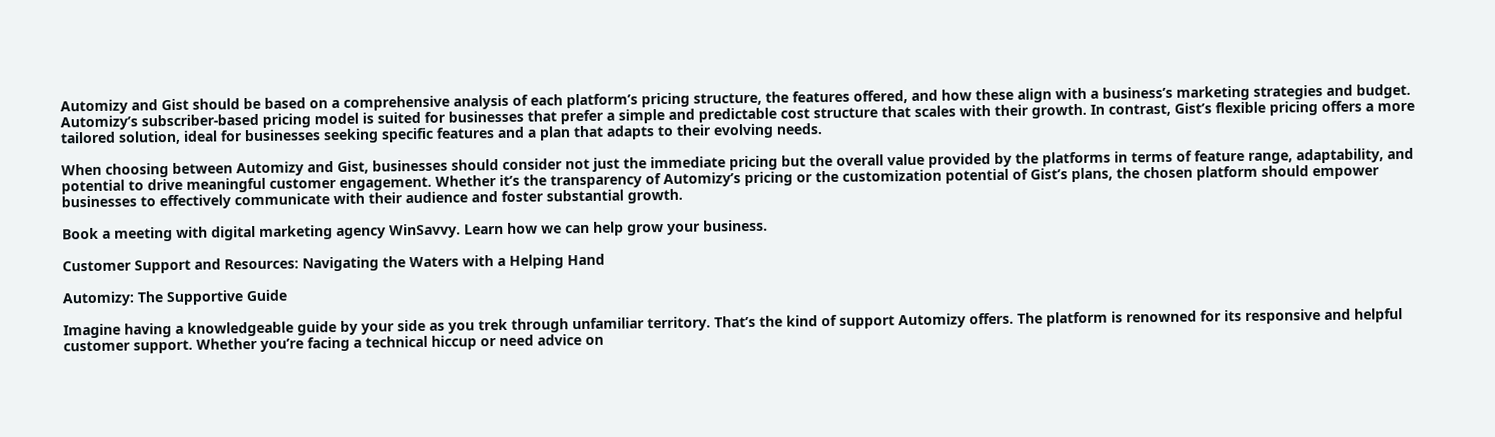Automizy and Gist should be based on a comprehensive analysis of each platform’s pricing structure, the features offered, and how these align with a business’s marketing strategies and budget. Automizy’s subscriber-based pricing model is suited for businesses that prefer a simple and predictable cost structure that scales with their growth. In contrast, Gist’s flexible pricing offers a more tailored solution, ideal for businesses seeking specific features and a plan that adapts to their evolving needs.

When choosing between Automizy and Gist, businesses should consider not just the immediate pricing but the overall value provided by the platforms in terms of feature range, adaptability, and potential to drive meaningful customer engagement. Whether it’s the transparency of Automizy’s pricing or the customization potential of Gist’s plans, the chosen platform should empower businesses to effectively communicate with their audience and foster substantial growth.

Book a meeting with digital marketing agency WinSavvy. Learn how we can help grow your business.

Customer Support and Resources: Navigating the Waters with a Helping Hand

Automizy: The Supportive Guide

Imagine having a knowledgeable guide by your side as you trek through unfamiliar territory. That’s the kind of support Automizy offers. The platform is renowned for its responsive and helpful customer support. Whether you’re facing a technical hiccup or need advice on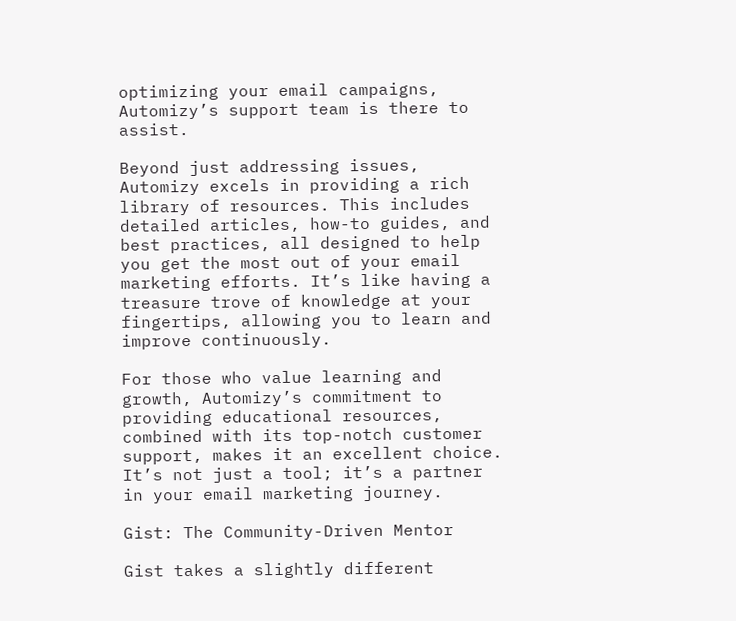optimizing your email campaigns, Automizy’s support team is there to assist.

Beyond just addressing issues, Automizy excels in providing a rich library of resources. This includes detailed articles, how-to guides, and best practices, all designed to help you get the most out of your email marketing efforts. It’s like having a treasure trove of knowledge at your fingertips, allowing you to learn and improve continuously.

For those who value learning and growth, Automizy’s commitment to providing educational resources, combined with its top-notch customer support, makes it an excellent choice. It’s not just a tool; it’s a partner in your email marketing journey.

Gist: The Community-Driven Mentor

Gist takes a slightly different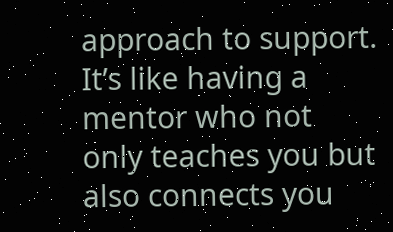approach to support. It’s like having a mentor who not only teaches you but also connects you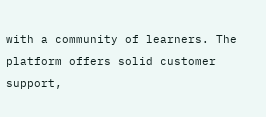with a community of learners. The platform offers solid customer support,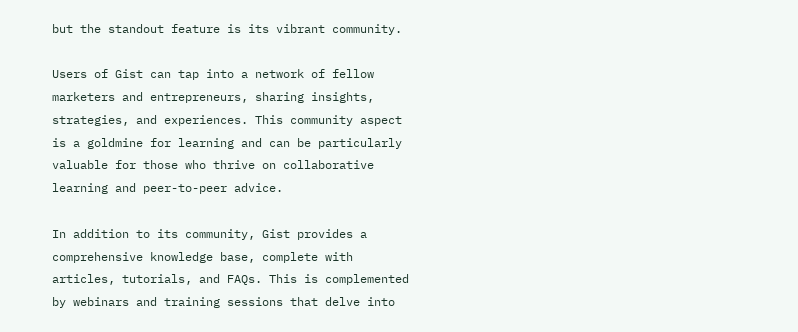but the standout feature is its vibrant community.

Users of Gist can tap into a network of fellow marketers and entrepreneurs, sharing insights, strategies, and experiences. This community aspect is a goldmine for learning and can be particularly valuable for those who thrive on collaborative learning and peer-to-peer advice.

In addition to its community, Gist provides a comprehensive knowledge base, complete with articles, tutorials, and FAQs. This is complemented by webinars and training sessions that delve into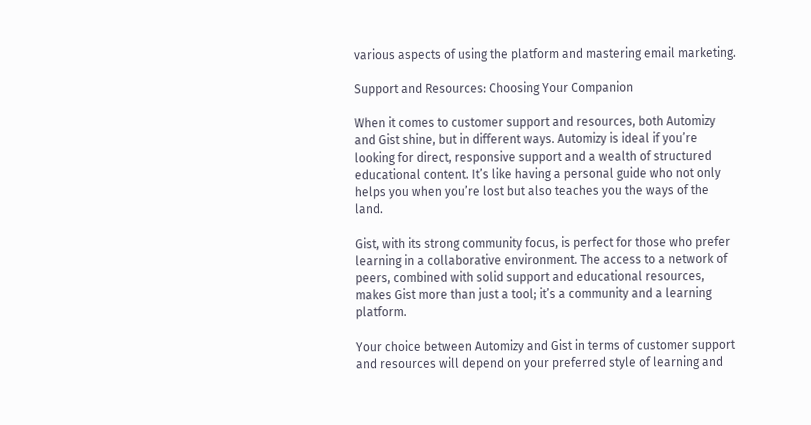various aspects of using the platform and mastering email marketing.

Support and Resources: Choosing Your Companion

When it comes to customer support and resources, both Automizy and Gist shine, but in different ways. Automizy is ideal if you’re looking for direct, responsive support and a wealth of structured educational content. It’s like having a personal guide who not only helps you when you’re lost but also teaches you the ways of the land.

Gist, with its strong community focus, is perfect for those who prefer learning in a collaborative environment. The access to a network of peers, combined with solid support and educational resources, makes Gist more than just a tool; it’s a community and a learning platform.

Your choice between Automizy and Gist in terms of customer support and resources will depend on your preferred style of learning and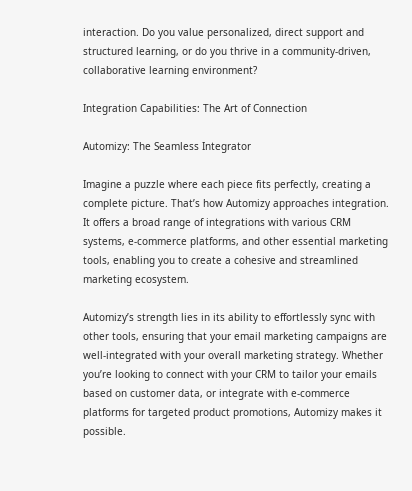interaction. Do you value personalized, direct support and structured learning, or do you thrive in a community-driven, collaborative learning environment?

Integration Capabilities: The Art of Connection

Automizy: The Seamless Integrator

Imagine a puzzle where each piece fits perfectly, creating a complete picture. That’s how Automizy approaches integration. It offers a broad range of integrations with various CRM systems, e-commerce platforms, and other essential marketing tools, enabling you to create a cohesive and streamlined marketing ecosystem.

Automizy’s strength lies in its ability to effortlessly sync with other tools, ensuring that your email marketing campaigns are well-integrated with your overall marketing strategy. Whether you’re looking to connect with your CRM to tailor your emails based on customer data, or integrate with e-commerce platforms for targeted product promotions, Automizy makes it possible.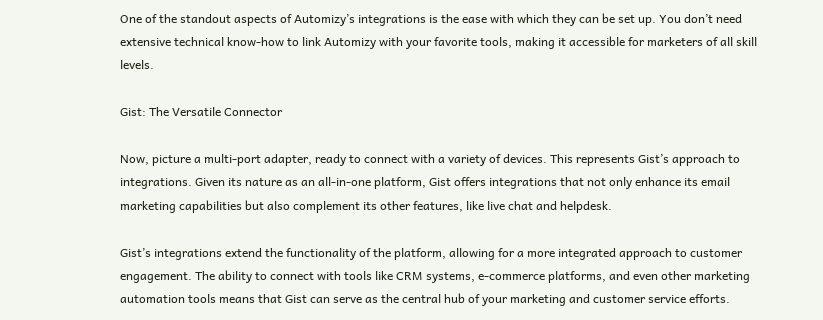One of the standout aspects of Automizy’s integrations is the ease with which they can be set up. You don’t need extensive technical know-how to link Automizy with your favorite tools, making it accessible for marketers of all skill levels.

Gist: The Versatile Connector

Now, picture a multi-port adapter, ready to connect with a variety of devices. This represents Gist’s approach to integrations. Given its nature as an all-in-one platform, Gist offers integrations that not only enhance its email marketing capabilities but also complement its other features, like live chat and helpdesk.

Gist’s integrations extend the functionality of the platform, allowing for a more integrated approach to customer engagement. The ability to connect with tools like CRM systems, e-commerce platforms, and even other marketing automation tools means that Gist can serve as the central hub of your marketing and customer service efforts.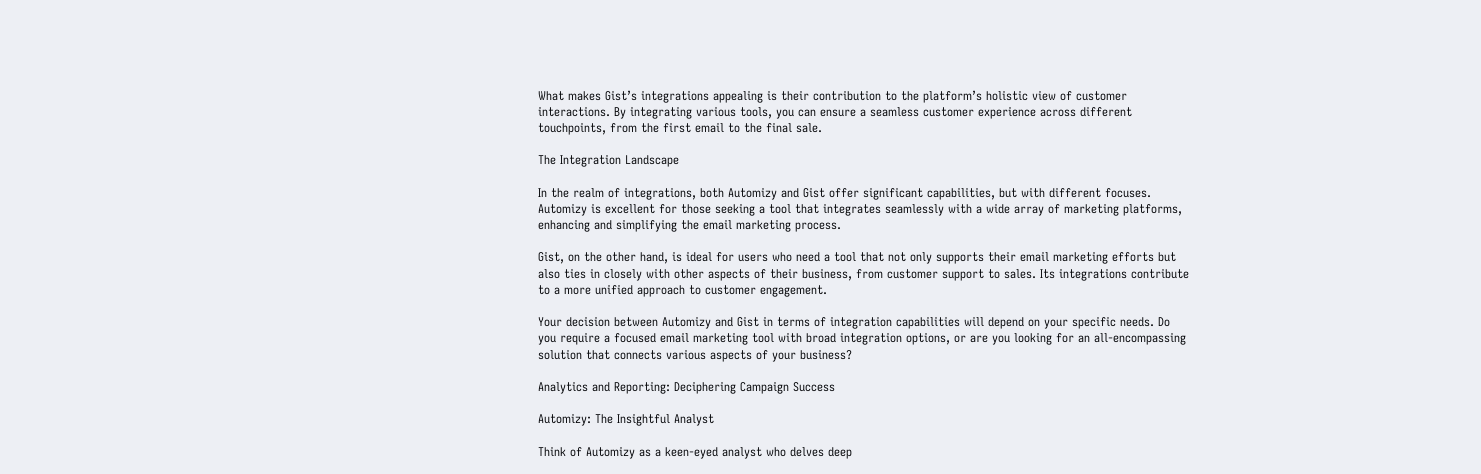What makes Gist’s integrations appealing is their contribution to the platform’s holistic view of customer interactions. By integrating various tools, you can ensure a seamless customer experience across different touchpoints, from the first email to the final sale.

The Integration Landscape

In the realm of integrations, both Automizy and Gist offer significant capabilities, but with different focuses. Automizy is excellent for those seeking a tool that integrates seamlessly with a wide array of marketing platforms, enhancing and simplifying the email marketing process.

Gist, on the other hand, is ideal for users who need a tool that not only supports their email marketing efforts but also ties in closely with other aspects of their business, from customer support to sales. Its integrations contribute to a more unified approach to customer engagement.

Your decision between Automizy and Gist in terms of integration capabilities will depend on your specific needs. Do you require a focused email marketing tool with broad integration options, or are you looking for an all-encompassing solution that connects various aspects of your business?

Analytics and Reporting: Deciphering Campaign Success

Automizy: The Insightful Analyst

Think of Automizy as a keen-eyed analyst who delves deep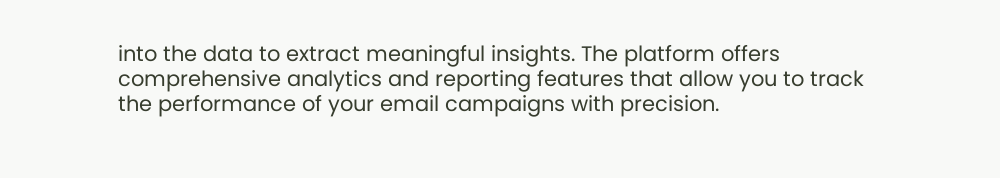into the data to extract meaningful insights. The platform offers comprehensive analytics and reporting features that allow you to track the performance of your email campaigns with precision.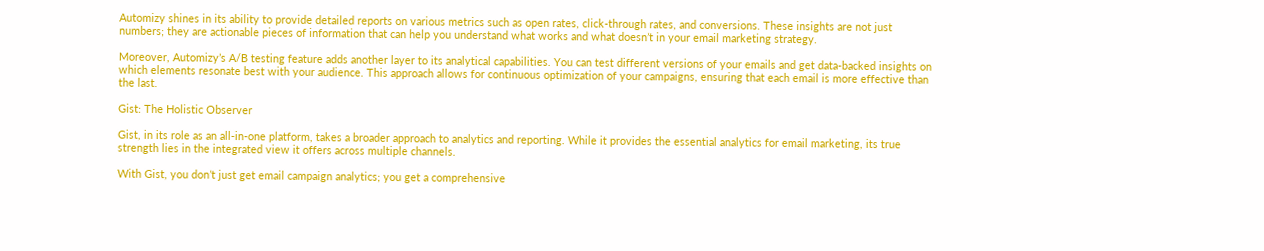Automizy shines in its ability to provide detailed reports on various metrics such as open rates, click-through rates, and conversions. These insights are not just numbers; they are actionable pieces of information that can help you understand what works and what doesn’t in your email marketing strategy.

Moreover, Automizy’s A/B testing feature adds another layer to its analytical capabilities. You can test different versions of your emails and get data-backed insights on which elements resonate best with your audience. This approach allows for continuous optimization of your campaigns, ensuring that each email is more effective than the last.

Gist: The Holistic Observer

Gist, in its role as an all-in-one platform, takes a broader approach to analytics and reporting. While it provides the essential analytics for email marketing, its true strength lies in the integrated view it offers across multiple channels.

With Gist, you don’t just get email campaign analytics; you get a comprehensive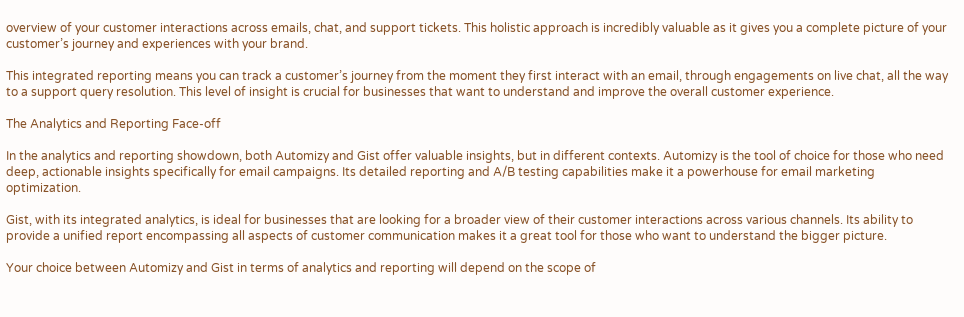overview of your customer interactions across emails, chat, and support tickets. This holistic approach is incredibly valuable as it gives you a complete picture of your customer’s journey and experiences with your brand.

This integrated reporting means you can track a customer’s journey from the moment they first interact with an email, through engagements on live chat, all the way to a support query resolution. This level of insight is crucial for businesses that want to understand and improve the overall customer experience.

The Analytics and Reporting Face-off

In the analytics and reporting showdown, both Automizy and Gist offer valuable insights, but in different contexts. Automizy is the tool of choice for those who need deep, actionable insights specifically for email campaigns. Its detailed reporting and A/B testing capabilities make it a powerhouse for email marketing optimization.

Gist, with its integrated analytics, is ideal for businesses that are looking for a broader view of their customer interactions across various channels. Its ability to provide a unified report encompassing all aspects of customer communication makes it a great tool for those who want to understand the bigger picture.

Your choice between Automizy and Gist in terms of analytics and reporting will depend on the scope of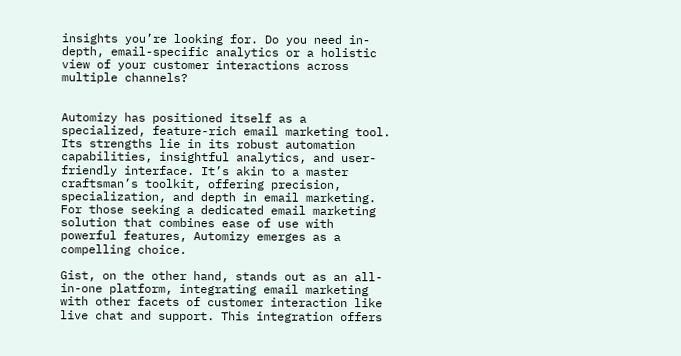insights you’re looking for. Do you need in-depth, email-specific analytics or a holistic view of your customer interactions across multiple channels?


Automizy has positioned itself as a specialized, feature-rich email marketing tool. Its strengths lie in its robust automation capabilities, insightful analytics, and user-friendly interface. It’s akin to a master craftsman’s toolkit, offering precision, specialization, and depth in email marketing. For those seeking a dedicated email marketing solution that combines ease of use with powerful features, Automizy emerges as a compelling choice.

Gist, on the other hand, stands out as an all-in-one platform, integrating email marketing with other facets of customer interaction like live chat and support. This integration offers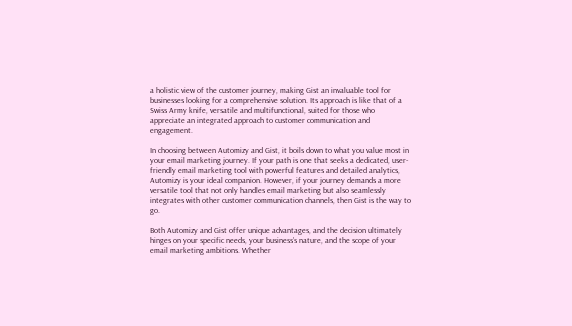a holistic view of the customer journey, making Gist an invaluable tool for businesses looking for a comprehensive solution. Its approach is like that of a Swiss Army knife, versatile and multifunctional, suited for those who appreciate an integrated approach to customer communication and engagement.

In choosing between Automizy and Gist, it boils down to what you value most in your email marketing journey. If your path is one that seeks a dedicated, user-friendly email marketing tool with powerful features and detailed analytics, Automizy is your ideal companion. However, if your journey demands a more versatile tool that not only handles email marketing but also seamlessly integrates with other customer communication channels, then Gist is the way to go.

Both Automizy and Gist offer unique advantages, and the decision ultimately hinges on your specific needs, your business’s nature, and the scope of your email marketing ambitions. Whether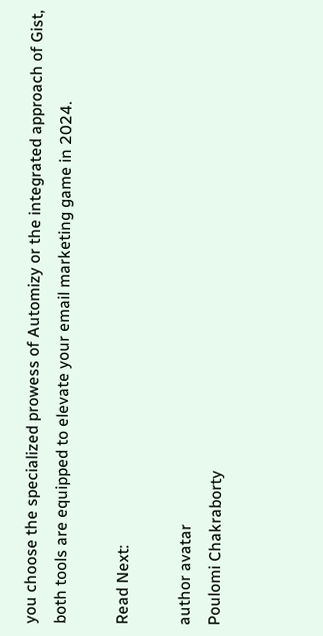you choose the specialized prowess of Automizy or the integrated approach of Gist, both tools are equipped to elevate your email marketing game in 2024.

Read Next:

author avatar
Poulomi Chakraborty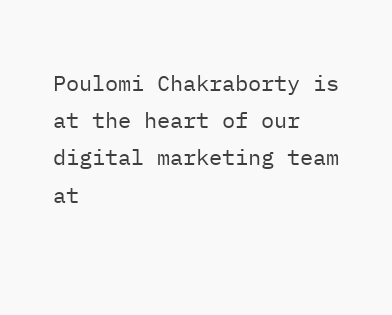Poulomi Chakraborty is at the heart of our digital marketing team at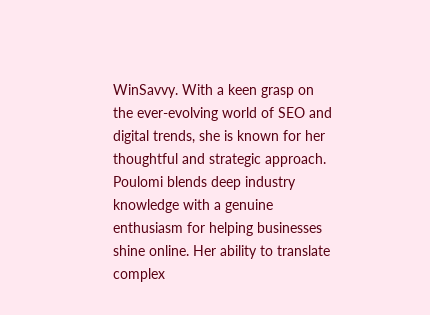WinSavvy. With a keen grasp on the ever-evolving world of SEO and digital trends, she is known for her thoughtful and strategic approach. Poulomi blends deep industry knowledge with a genuine enthusiasm for helping businesses shine online. Her ability to translate complex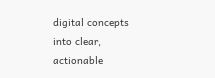digital concepts into clear, actionable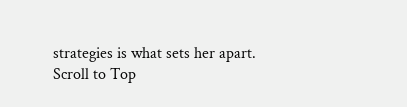strategies is what sets her apart.
Scroll to Top